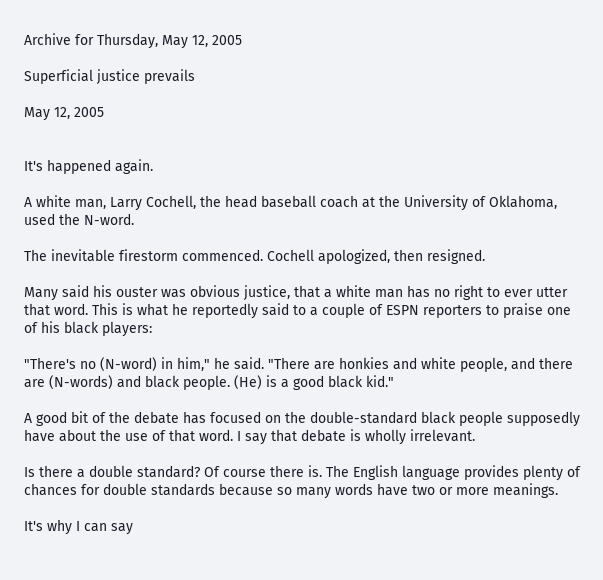Archive for Thursday, May 12, 2005

Superficial justice prevails

May 12, 2005


It's happened again.

A white man, Larry Cochell, the head baseball coach at the University of Oklahoma, used the N-word.

The inevitable firestorm commenced. Cochell apologized, then resigned.

Many said his ouster was obvious justice, that a white man has no right to ever utter that word. This is what he reportedly said to a couple of ESPN reporters to praise one of his black players:

"There's no (N-word) in him," he said. "There are honkies and white people, and there are (N-words) and black people. (He) is a good black kid."

A good bit of the debate has focused on the double-standard black people supposedly have about the use of that word. I say that debate is wholly irrelevant.

Is there a double standard? Of course there is. The English language provides plenty of chances for double standards because so many words have two or more meanings.

It's why I can say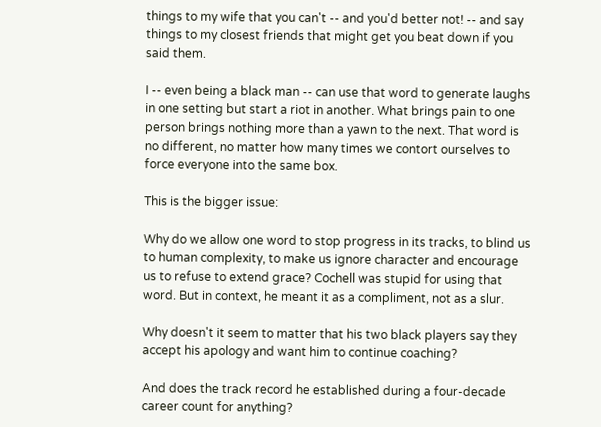things to my wife that you can't -- and you'd better not! -- and say things to my closest friends that might get you beat down if you said them.

I -- even being a black man -- can use that word to generate laughs in one setting but start a riot in another. What brings pain to one person brings nothing more than a yawn to the next. That word is no different, no matter how many times we contort ourselves to force everyone into the same box.

This is the bigger issue:

Why do we allow one word to stop progress in its tracks, to blind us to human complexity, to make us ignore character and encourage us to refuse to extend grace? Cochell was stupid for using that word. But in context, he meant it as a compliment, not as a slur.

Why doesn't it seem to matter that his two black players say they accept his apology and want him to continue coaching?

And does the track record he established during a four-decade career count for anything?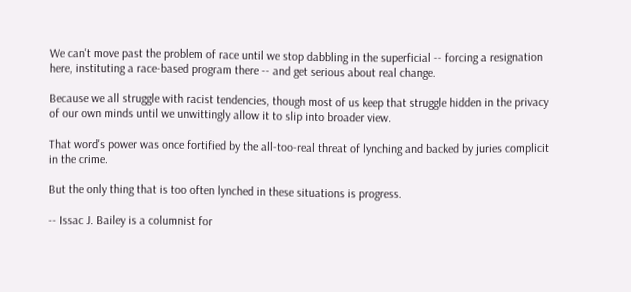We can't move past the problem of race until we stop dabbling in the superficial -- forcing a resignation here, instituting a race-based program there -- and get serious about real change.

Because we all struggle with racist tendencies, though most of us keep that struggle hidden in the privacy of our own minds until we unwittingly allow it to slip into broader view.

That word's power was once fortified by the all-too-real threat of lynching and backed by juries complicit in the crime.

But the only thing that is too often lynched in these situations is progress.

-- Issac J. Bailey is a columnist for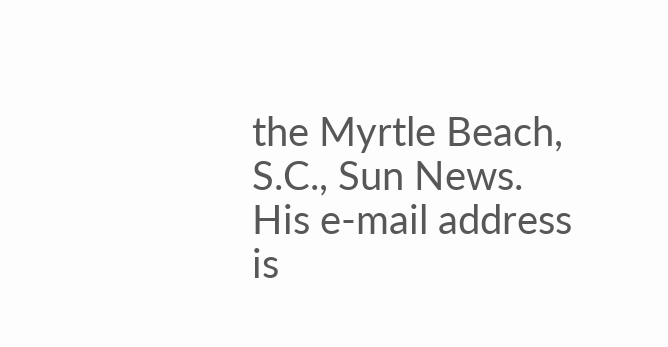the Myrtle Beach, S.C., Sun News. His e-mail address is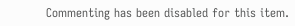Commenting has been disabled for this item.